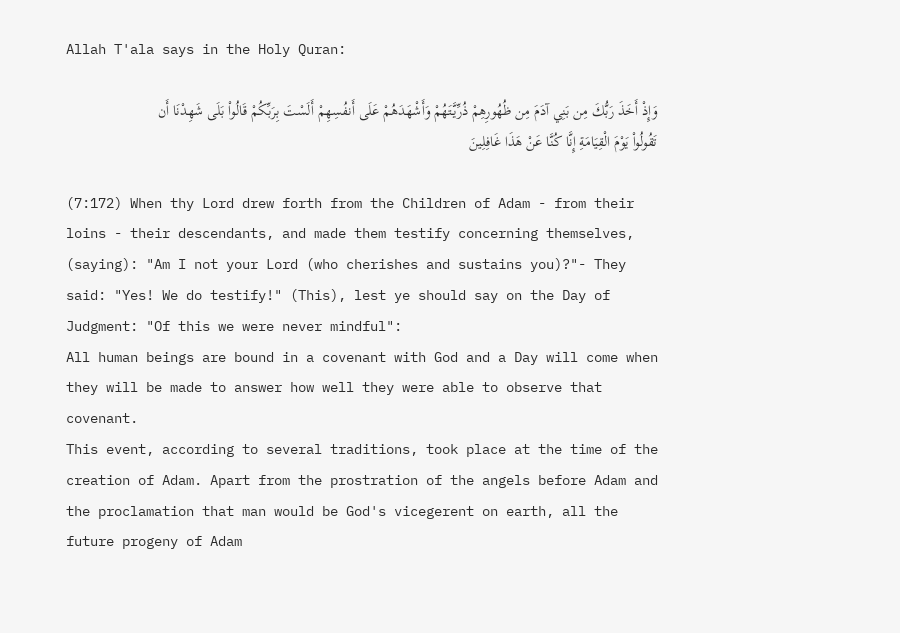Allah T'ala says in the Holy Quran:

وَإِذْ أَخَذَ رَبُّكَ مِن بَنِي آدَمَ مِن ظُهُورِهِمْ ذُرِّيَّتَهُمْ وَأَشْهَدَهُمْ عَلَى أَنفُسِهِمْ أَلَسْتَ بِرَبِّكُمْ قَالُواْ بَلَى شَهِدْنَا أَن تَقُولُواْ يَوْمَ الْقِيَامَةِ إِنَّا كُنَّا عَنْ هَذَا غَافِلِينَ

(7:172) When thy Lord drew forth from the Children of Adam - from their loins - their descendants, and made them testify concerning themselves, (saying): "Am I not your Lord (who cherishes and sustains you)?"- They said: "Yes! We do testify!" (This), lest ye should say on the Day of Judgment: "Of this we were never mindful":
All human beings are bound in a covenant with God and a Day will come when they will be made to answer how well they were able to observe that covenant.
This event, according to several traditions, took place at the time of the creation of Adam. Apart from the prostration of the angels before Adam and the proclamation that man would be God's vicegerent on earth, all the future progeny of Adam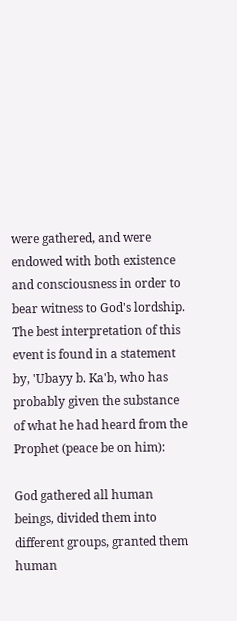were gathered, and were endowed with both existence and consciousness in order to bear witness to God's lordship. The best interpretation of this event is found in a statement by, 'Ubayy b. Ka'b, who has probably given the substance of what he had heard from the Prophet (peace be on him):

God gathered all human beings, divided them into different groups, granted them human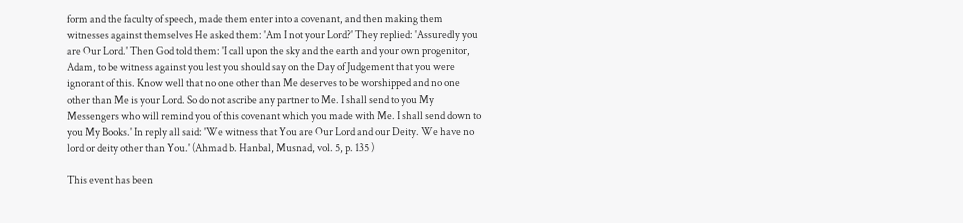form and the faculty of speech, made them enter into a covenant, and then making them witnesses against themselves He asked them: 'Am I not your Lord?' They replied: 'Assuredly you are Our Lord.' Then God told them: 'I call upon the sky and the earth and your own progenitor, Adam, to be witness against you lest you should say on the Day of Judgement that you were ignorant of this. Know well that no one other than Me deserves to be worshipped and no one other than Me is your Lord. So do not ascribe any partner to Me. I shall send to you My Messengers who will remind you of this covenant which you made with Me. I shall send down to you My Books.' In reply all said: 'We witness that You are Our Lord and our Deity. We have no lord or deity other than You.' (Ahmad b. Hanbal, Musnad, vol. 5, p. 135 )

This event has been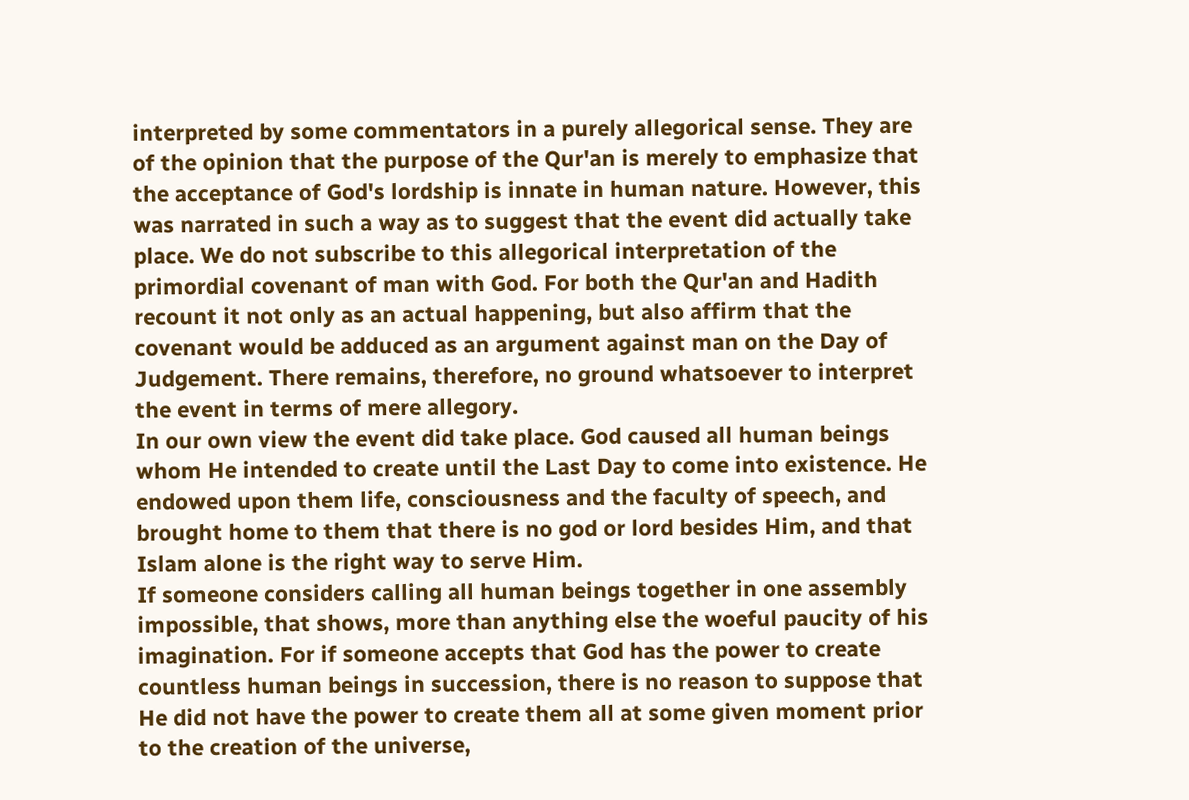interpreted by some commentators in a purely allegorical sense. They are of the opinion that the purpose of the Qur'an is merely to emphasize that the acceptance of God's lordship is innate in human nature. However, this was narrated in such a way as to suggest that the event did actually take place. We do not subscribe to this allegorical interpretation of the primordial covenant of man with God. For both the Qur'an and Hadith recount it not only as an actual happening, but also affirm that the covenant would be adduced as an argument against man on the Day of Judgement. There remains, therefore, no ground whatsoever to interpret the event in terms of mere allegory.
In our own view the event did take place. God caused all human beings whom He intended to create until the Last Day to come into existence. He endowed upon them life, consciousness and the faculty of speech, and brought home to them that there is no god or lord besides Him, and that Islam alone is the right way to serve Him.
If someone considers calling all human beings together in one assembly impossible, that shows, more than anything else the woeful paucity of his imagination. For if someone accepts that God has the power to create countless human beings in succession, there is no reason to suppose that He did not have the power to create them all at some given moment prior to the creation of the universe,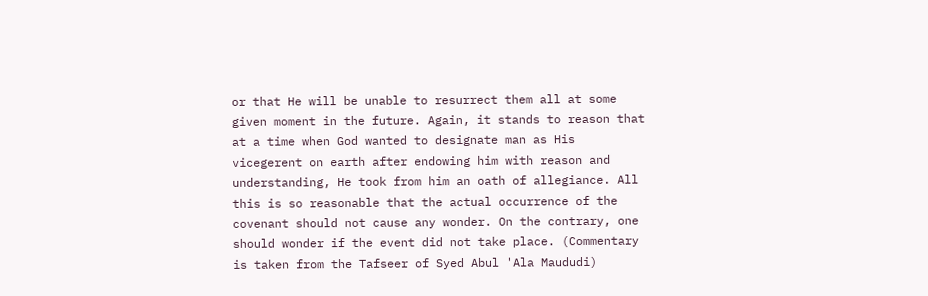or that He will be unable to resurrect them all at some given moment in the future. Again, it stands to reason that at a time when God wanted to designate man as His vicegerent on earth after endowing him with reason and understanding, He took from him an oath of allegiance. All this is so reasonable that the actual occurrence of the covenant should not cause any wonder. On the contrary, one should wonder if the event did not take place. (Commentary is taken from the Tafseer of Syed Abul 'Ala Maududi)